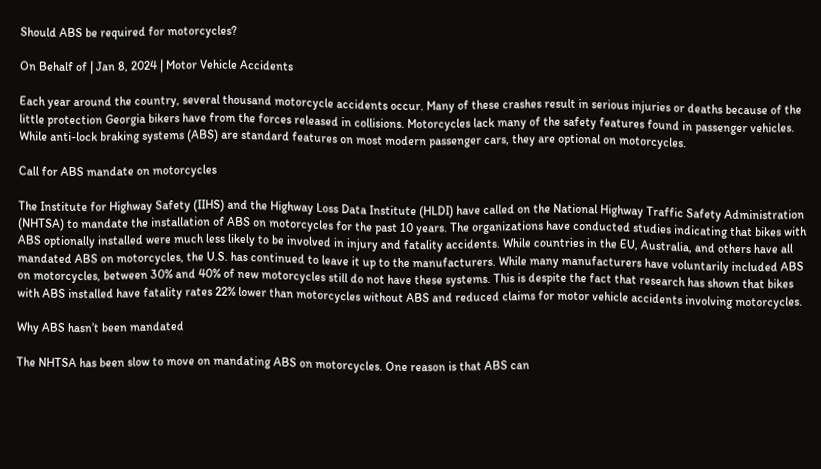Should ABS be required for motorcycles?

On Behalf of | Jan 8, 2024 | Motor Vehicle Accidents

Each year around the country, several thousand motorcycle accidents occur. Many of these crashes result in serious injuries or deaths because of the little protection Georgia bikers have from the forces released in collisions. Motorcycles lack many of the safety features found in passenger vehicles. While anti-lock braking systems (ABS) are standard features on most modern passenger cars, they are optional on motorcycles.

Call for ABS mandate on motorcycles

The Institute for Highway Safety (IIHS) and the Highway Loss Data Institute (HLDI) have called on the National Highway Traffic Safety Administration (NHTSA) to mandate the installation of ABS on motorcycles for the past 10 years. The organizations have conducted studies indicating that bikes with ABS optionally installed were much less likely to be involved in injury and fatality accidents. While countries in the EU, Australia, and others have all mandated ABS on motorcycles, the U.S. has continued to leave it up to the manufacturers. While many manufacturers have voluntarily included ABS on motorcycles, between 30% and 40% of new motorcycles still do not have these systems. This is despite the fact that research has shown that bikes with ABS installed have fatality rates 22% lower than motorcycles without ABS and reduced claims for motor vehicle accidents involving motorcycles.

Why ABS hasn’t been mandated

The NHTSA has been slow to move on mandating ABS on motorcycles. One reason is that ABS can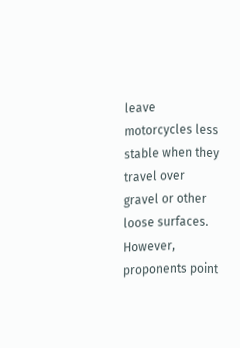leave motorcycles less stable when they travel over gravel or other loose surfaces. However, proponents point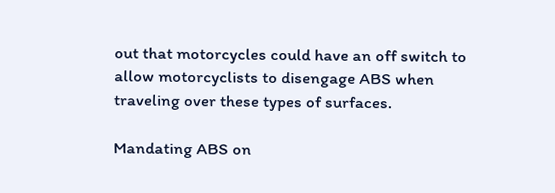out that motorcycles could have an off switch to allow motorcyclists to disengage ABS when traveling over these types of surfaces.

Mandating ABS on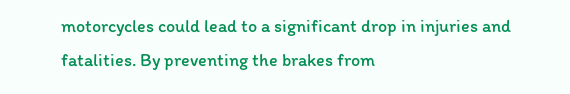motorcycles could lead to a significant drop in injuries and fatalities. By preventing the brakes from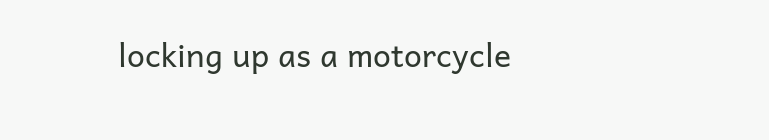locking up as a motorcycle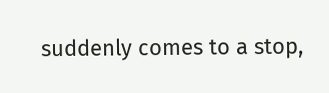suddenly comes to a stop,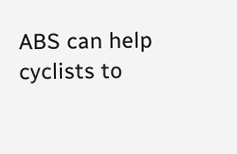ABS can help cyclists to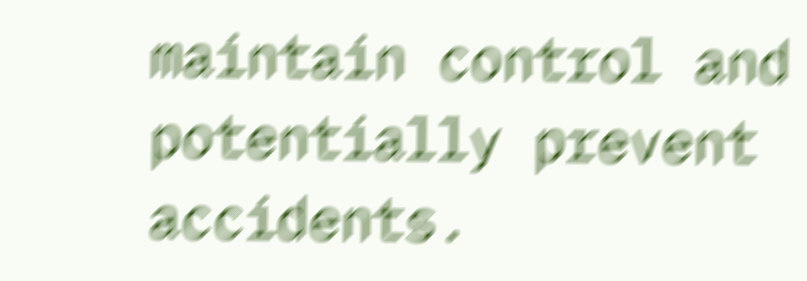maintain control and potentially prevent accidents.